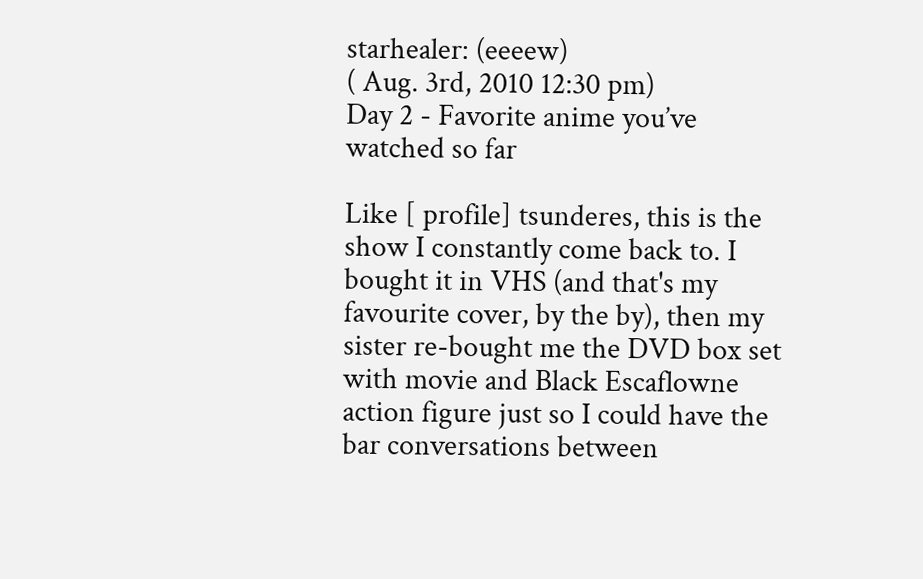starhealer: (eeeew)
( Aug. 3rd, 2010 12:30 pm)
Day 2 - Favorite anime you’ve watched so far

Like [ profile] tsunderes, this is the show I constantly come back to. I bought it in VHS (and that's my favourite cover, by the by), then my sister re-bought me the DVD box set with movie and Black Escaflowne action figure just so I could have the bar conversations between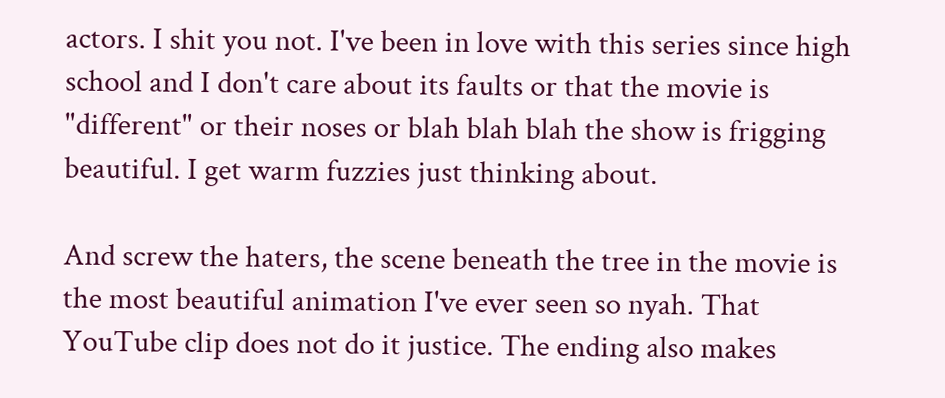actors. I shit you not. I've been in love with this series since high school and I don't care about its faults or that the movie is "different" or their noses or blah blah blah the show is frigging beautiful. I get warm fuzzies just thinking about.

And screw the haters, the scene beneath the tree in the movie is the most beautiful animation I've ever seen so nyah. That YouTube clip does not do it justice. The ending also makes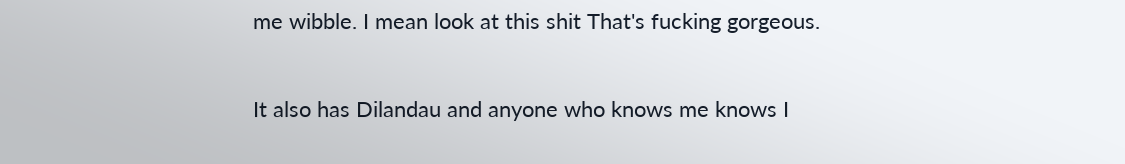me wibble. I mean look at this shit That's fucking gorgeous.

It also has Dilandau and anyone who knows me knows I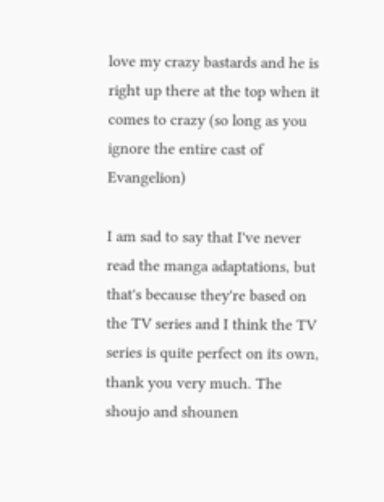love my crazy bastards and he is right up there at the top when it comes to crazy (so long as you ignore the entire cast of Evangelion)

I am sad to say that I've never read the manga adaptations, but that's because they're based on the TV series and I think the TV series is quite perfect on its own, thank you very much. The shoujo and shounen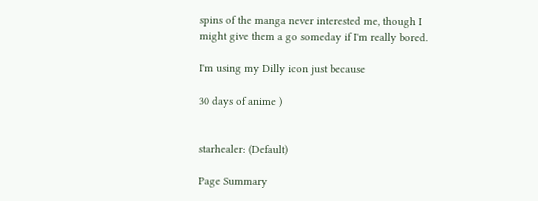spins of the manga never interested me, though I might give them a go someday if I'm really bored.

I'm using my Dilly icon just because

30 days of anime )


starhealer: (Default)

Page Summary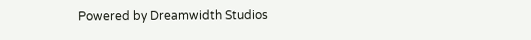Powered by Dreamwidth Studios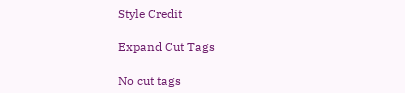Style Credit

Expand Cut Tags

No cut tags